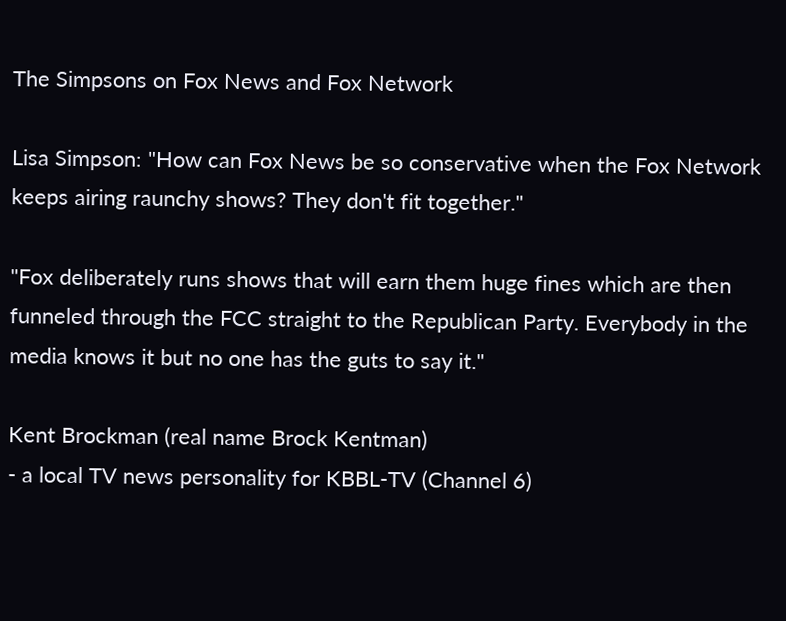The Simpsons on Fox News and Fox Network

Lisa Simpson: "How can Fox News be so conservative when the Fox Network keeps airing raunchy shows? They don't fit together."

"Fox deliberately runs shows that will earn them huge fines which are then funneled through the FCC straight to the Republican Party. Everybody in the media knows it but no one has the guts to say it."

Kent Brockman (real name Brock Kentman)
- a local TV news personality for KBBL-TV (Channel 6)